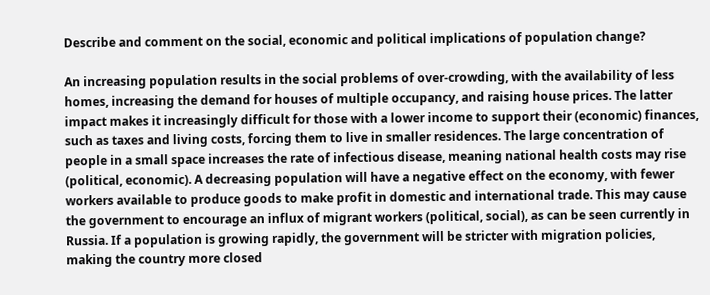Describe and comment on the social, economic and political implications of population change?

An increasing population results in the social problems of over-crowding, with the availability of less homes, increasing the demand for houses of multiple occupancy, and raising house prices. The latter impact makes it increasingly difficult for those with a lower income to support their (economic) finances, such as taxes and living costs, forcing them to live in smaller residences. The large concentration of people in a small space increases the rate of infectious disease, meaning national health costs may rise (political, economic). A decreasing population will have a negative effect on the economy, with fewer workers available to produce goods to make profit in domestic and international trade. This may cause the government to encourage an influx of migrant workers (political, social), as can be seen currently in Russia. If a population is growing rapidly, the government will be stricter with migration policies, making the country more closed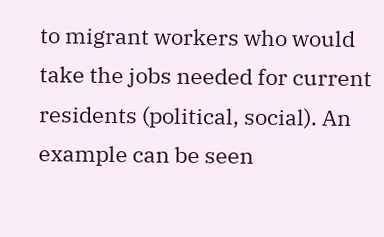to migrant workers who would take the jobs needed for current residents (political, social). An example can be seen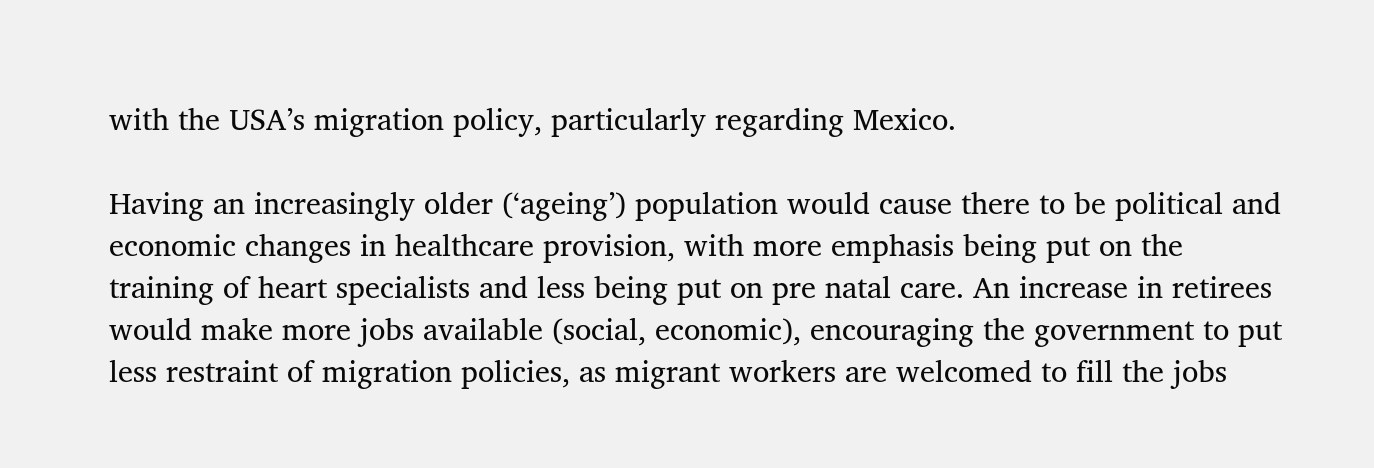with the USA’s migration policy, particularly regarding Mexico.

Having an increasingly older (‘ageing’) population would cause there to be political and economic changes in healthcare provision, with more emphasis being put on the training of heart specialists and less being put on pre natal care. An increase in retirees would make more jobs available (social, economic), encouraging the government to put less restraint of migration policies, as migrant workers are welcomed to fill the jobs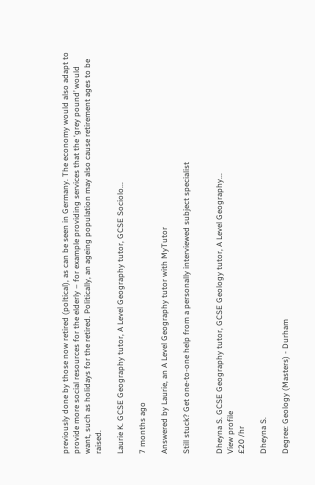previously done by those now retired (poltical), as can be seen in Germany. The economy would also adapt to provide more social resources for the elderly – for example providing services that the ‘grey pound’ would want, such as holidays for the retired. Politically, an ageing population may also cause retirement ages to be raised.

Laurie K. GCSE Geography tutor, A Level Geography tutor, GCSE Sociolo...

7 months ago

Answered by Laurie, an A Level Geography tutor with MyTutor

Still stuck? Get one-to-one help from a personally interviewed subject specialist


Dheyna S. GCSE Geography tutor, GCSE Geology tutor, A Level Geography...
View profile
£20 /hr

Dheyna S.

Degree: Geology (Masters) - Durham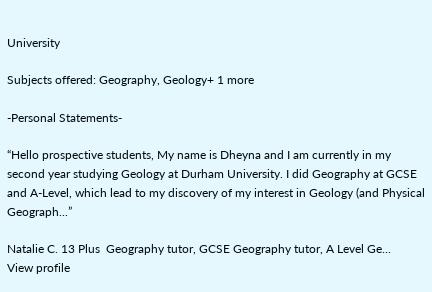University

Subjects offered: Geography, Geology+ 1 more

-Personal Statements-

“Hello prospective students, My name is Dheyna and I am currently in my second year studying Geology at Durham University. I did Geography at GCSE and A-Level, which lead to my discovery of my interest in Geology (and Physical Geograph...”

Natalie C. 13 Plus  Geography tutor, GCSE Geography tutor, A Level Ge...
View profile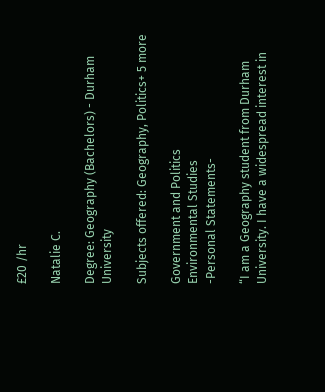£20 /hr

Natalie C.

Degree: Geography (Bachelors) - Durham University

Subjects offered: Geography, Politics+ 5 more

Government and Politics
Environmental Studies
-Personal Statements-

“I am a Geography student from Durham University. I have a widespread interest in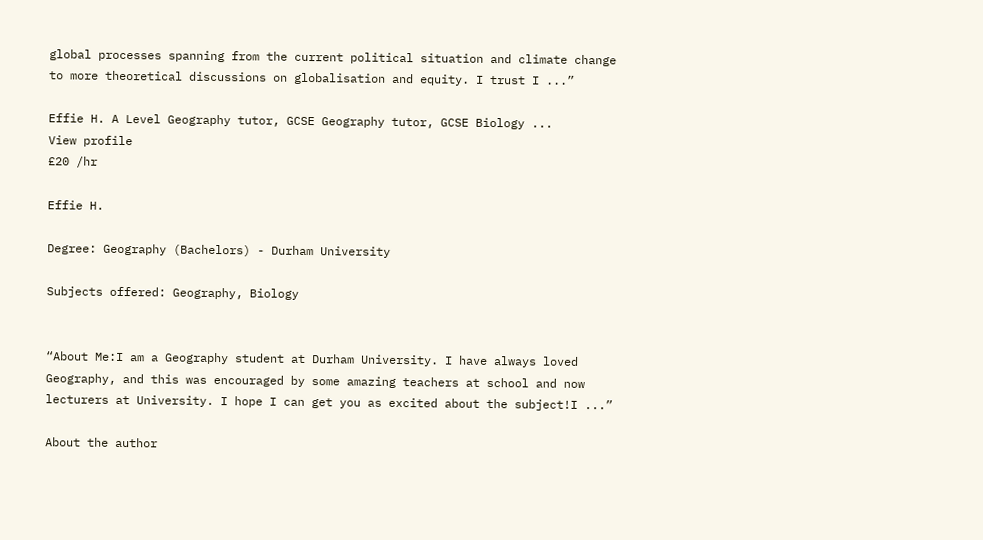global processes spanning from the current political situation and climate change to more theoretical discussions on globalisation and equity. I trust I ...”

Effie H. A Level Geography tutor, GCSE Geography tutor, GCSE Biology ...
View profile
£20 /hr

Effie H.

Degree: Geography (Bachelors) - Durham University

Subjects offered: Geography, Biology


“About Me:I am a Geography student at Durham University. I have always loved Geography, and this was encouraged by some amazing teachers at school and now lecturers at University. I hope I can get you as excited about the subject!I ...”

About the author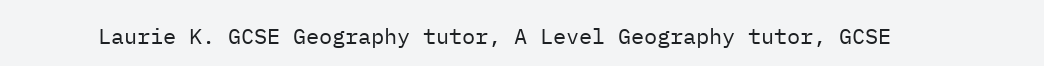Laurie K. GCSE Geography tutor, A Level Geography tutor, GCSE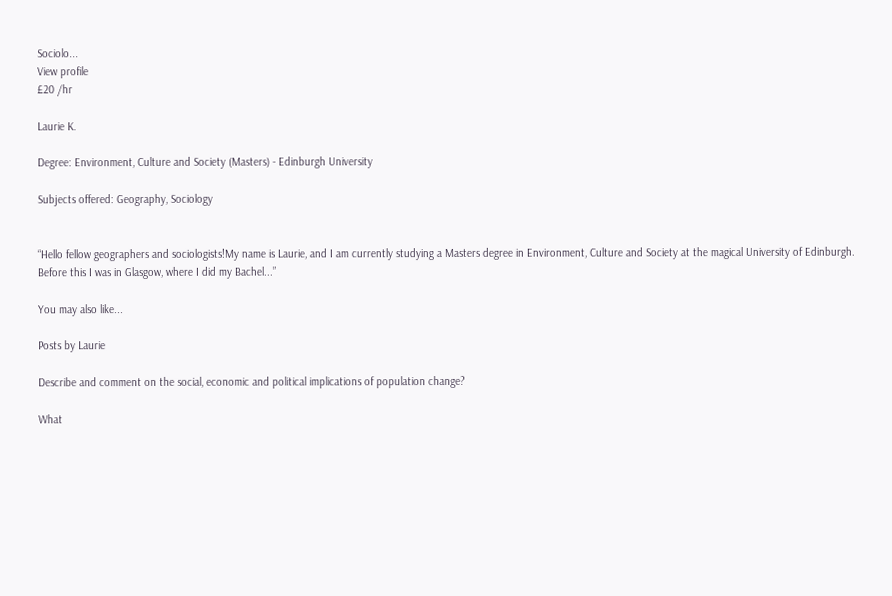Sociolo...
View profile
£20 /hr

Laurie K.

Degree: Environment, Culture and Society (Masters) - Edinburgh University

Subjects offered: Geography, Sociology


“Hello fellow geographers and sociologists!My name is Laurie, and I am currently studying a Masters degree in Environment, Culture and Society at the magical University of Edinburgh. Before this I was in Glasgow, where I did my Bachel...”

You may also like...

Posts by Laurie

Describe and comment on the social, economic and political implications of population change?

What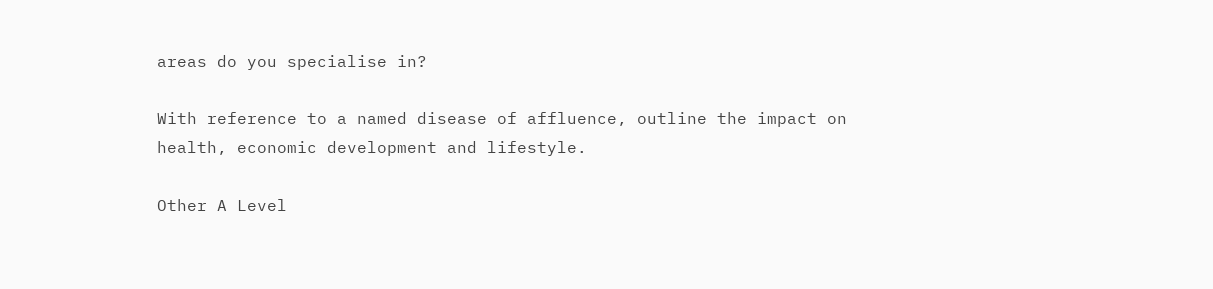areas do you specialise in?

With reference to a named disease of affluence, outline the impact on health, economic development and lifestyle.

Other A Level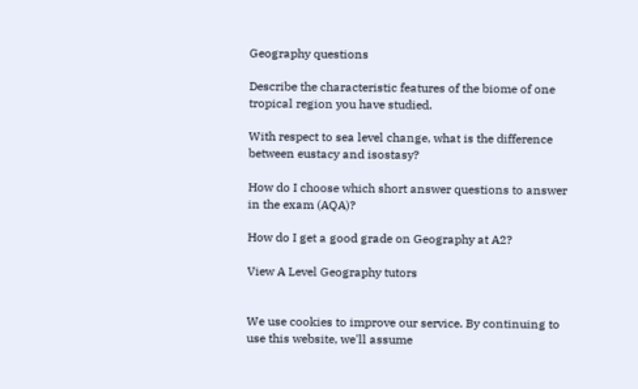Geography questions

Describe the characteristic features of the biome of one tropical region you have studied.

With respect to sea level change, what is the difference between eustacy and isostasy?

How do I choose which short answer questions to answer in the exam (AQA)?

How do I get a good grade on Geography at A2?

View A Level Geography tutors


We use cookies to improve our service. By continuing to use this website, we'll assume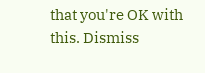that you're OK with this. Dismiss